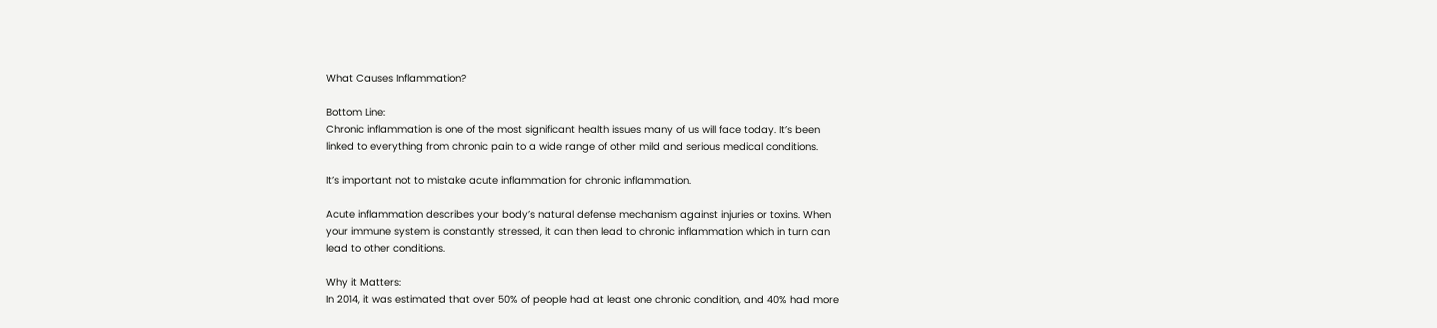What Causes Inflammation?

Bottom Line:
Chronic inflammation is one of the most significant health issues many of us will face today. It’s been
linked to everything from chronic pain to a wide range of other mild and serious medical conditions.

It’s important not to mistake acute inflammation for chronic inflammation.

Acute inflammation describes your body’s natural defense mechanism against injuries or toxins. When
your immune system is constantly stressed, it can then lead to chronic inflammation which in turn can
lead to other conditions.

Why it Matters:
In 2014, it was estimated that over 50% of people had at least one chronic condition, and 40% had more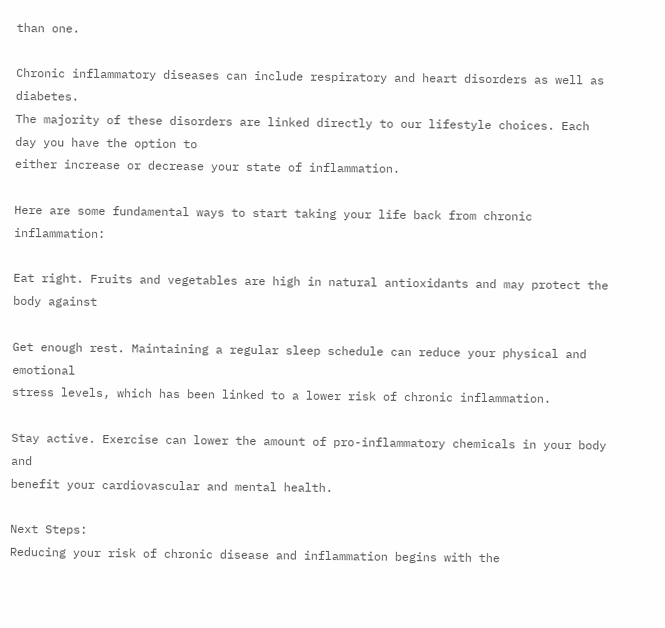than one.

Chronic inflammatory diseases can include respiratory and heart disorders as well as diabetes.
The majority of these disorders are linked directly to our lifestyle choices. Each day you have the option to
either increase or decrease your state of inflammation.

Here are some fundamental ways to start taking your life back from chronic inflammation:

Eat right. Fruits and vegetables are high in natural antioxidants and may protect the body against

Get enough rest. Maintaining a regular sleep schedule can reduce your physical and emotional
stress levels, which has been linked to a lower risk of chronic inflammation.

Stay active. Exercise can lower the amount of pro-inflammatory chemicals in your body and
benefit your cardiovascular and mental health.

Next Steps:
Reducing your risk of chronic disease and inflammation begins with the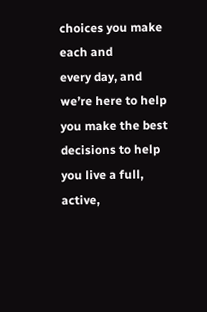choices you make each and
every day, and we’re here to help you make the best decisions to help you live a full, active,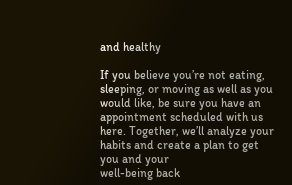and healthy

If you believe you’re not eating, sleeping, or moving as well as you would like, be sure you have an
appointment scheduled with us here. Together, we’ll analyze your habits and create a plan to get you and your
well-being back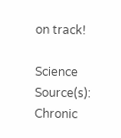on track!

Science Source(s):
Chronic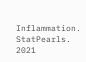Inflammation. StatPearls. 2021